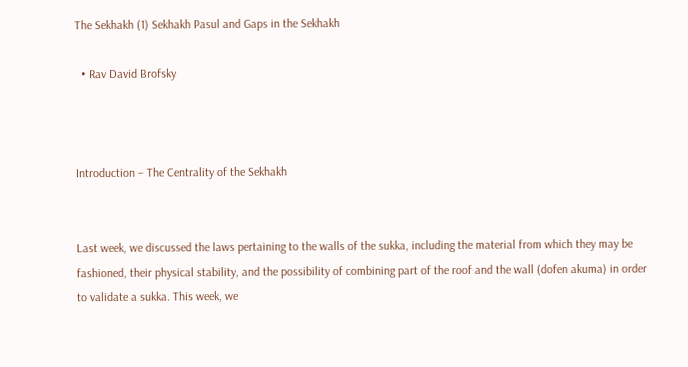The Sekhakh (1) Sekhakh Pasul and Gaps in the Sekhakh

  • Rav David Brofsky



Introduction – The Centrality of the Sekhakh


Last week, we discussed the laws pertaining to the walls of the sukka, including the material from which they may be fashioned, their physical stability, and the possibility of combining part of the roof and the wall (dofen akuma) in order to validate a sukka. This week, we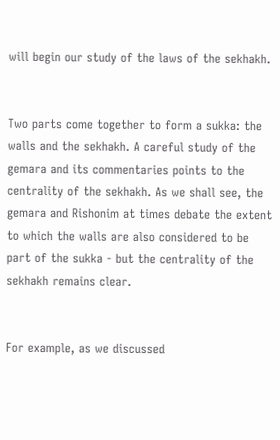will begin our study of the laws of the sekhakh.


Two parts come together to form a sukka: the walls and the sekhakh. A careful study of the gemara and its commentaries points to the centrality of the sekhakh. As we shall see, the gemara and Rishonim at times debate the extent to which the walls are also considered to be part of the sukka - but the centrality of the sekhakh remains clear.


For example, as we discussed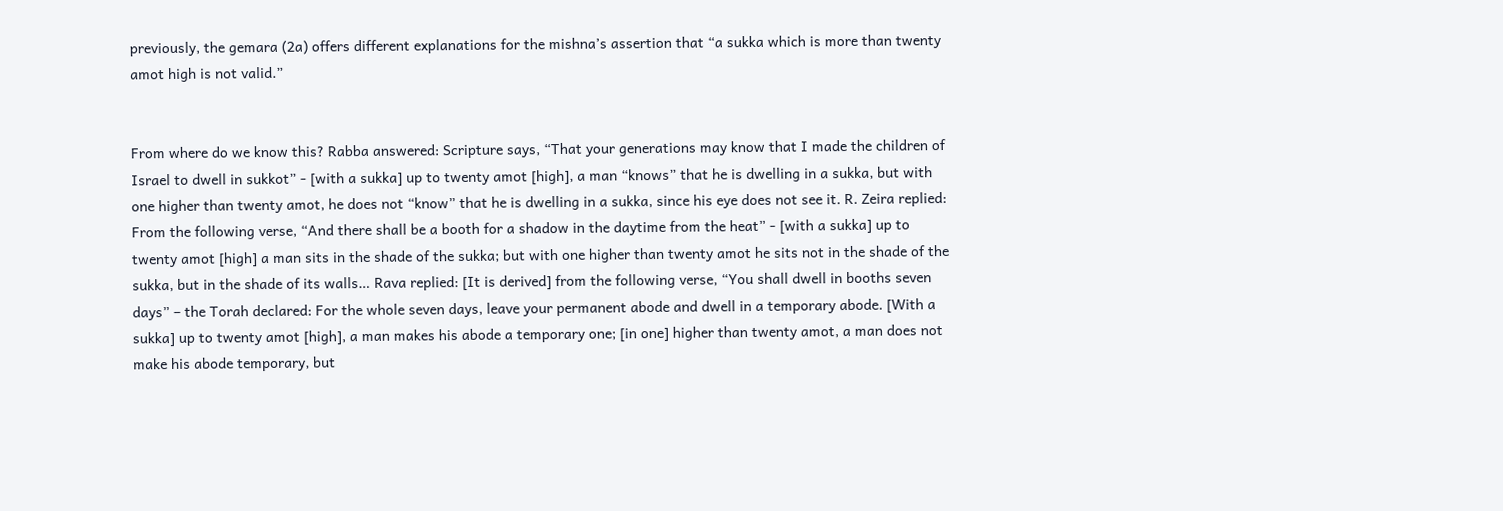previously, the gemara (2a) offers different explanations for the mishna’s assertion that “a sukka which is more than twenty amot high is not valid.”


From where do we know this? Rabba answered: Scripture says, “That your generations may know that I made the children of Israel to dwell in sukkot” - [with a sukka] up to twenty amot [high], a man “knows” that he is dwelling in a sukka, but with one higher than twenty amot, he does not “know” that he is dwelling in a sukka, since his eye does not see it. R. Zeira replied: From the following verse, “And there shall be a booth for a shadow in the daytime from the heat” - [with a sukka] up to twenty amot [high] a man sits in the shade of the sukka; but with one higher than twenty amot he sits not in the shade of the sukka, but in the shade of its walls… Rava replied: [It is derived] from the following verse, “You shall dwell in booths seven days” – the Torah declared: For the whole seven days, leave your permanent abode and dwell in a temporary abode. [With a sukka] up to twenty amot [high], a man makes his abode a temporary one; [in one] higher than twenty amot, a man does not make his abode temporary, but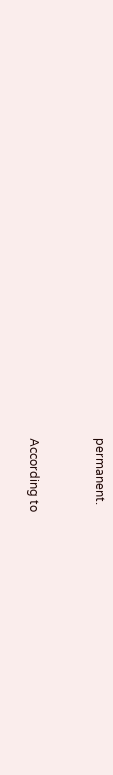permanent.


According to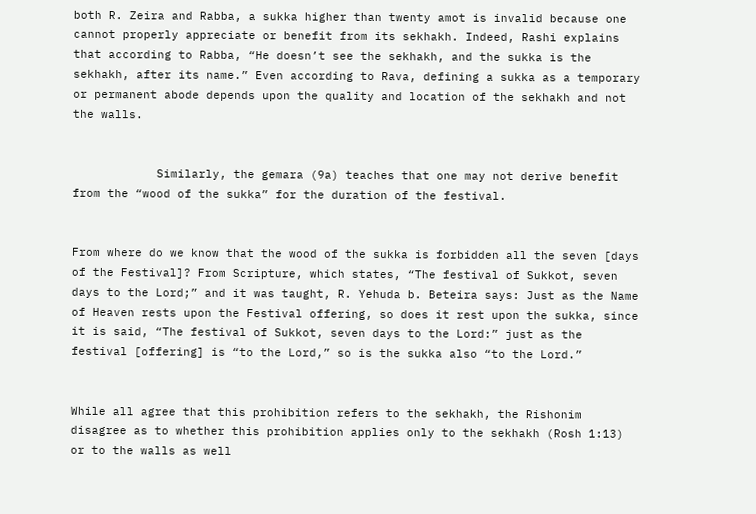both R. Zeira and Rabba, a sukka higher than twenty amot is invalid because one cannot properly appreciate or benefit from its sekhakh. Indeed, Rashi explains that according to Rabba, “He doesn’t see the sekhakh, and the sukka is the sekhakh, after its name.” Even according to Rava, defining a sukka as a temporary or permanent abode depends upon the quality and location of the sekhakh and not the walls.


            Similarly, the gemara (9a) teaches that one may not derive benefit from the “wood of the sukka” for the duration of the festival.


From where do we know that the wood of the sukka is forbidden all the seven [days of the Festival]? From Scripture, which states, “The festival of Sukkot, seven days to the Lord;” and it was taught, R. Yehuda b. Beteira says: Just as the Name of Heaven rests upon the Festival offering, so does it rest upon the sukka, since it is said, “The festival of Sukkot, seven days to the Lord:” just as the festival [offering] is “to the Lord,” so is the sukka also “to the Lord.”


While all agree that this prohibition refers to the sekhakh, the Rishonim disagree as to whether this prohibition applies only to the sekhakh (Rosh 1:13) or to the walls as well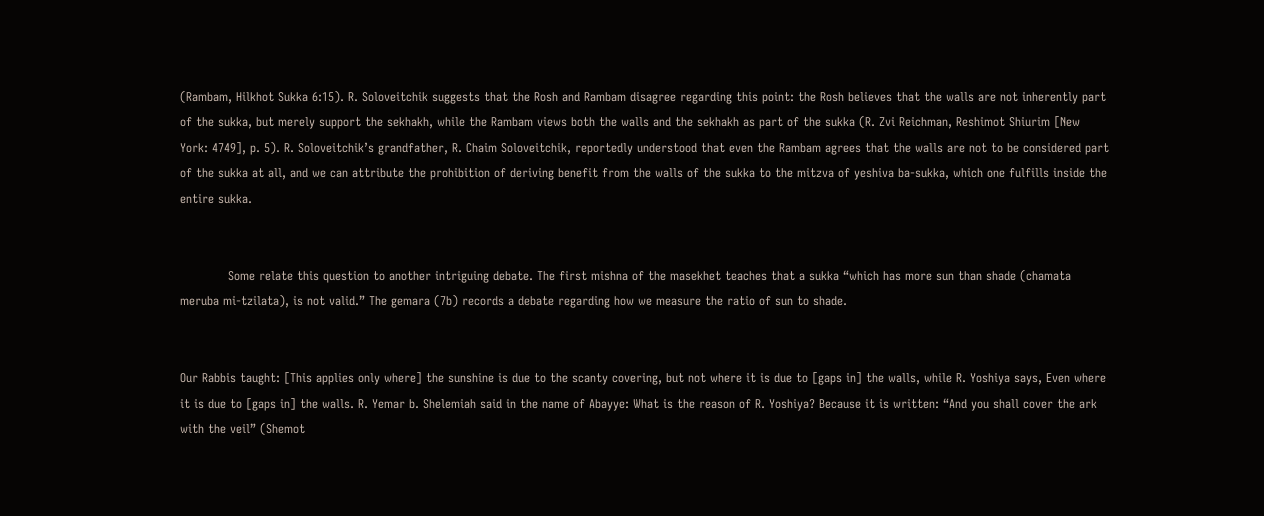(Rambam, Hilkhot Sukka 6:15). R. Soloveitchik suggests that the Rosh and Rambam disagree regarding this point: the Rosh believes that the walls are not inherently part of the sukka, but merely support the sekhakh, while the Rambam views both the walls and the sekhakh as part of the sukka (R. Zvi Reichman, Reshimot Shiurim [New York: 4749], p. 5). R. Soloveitchik’s grandfather, R. Chaim Soloveitchik, reportedly understood that even the Rambam agrees that the walls are not to be considered part of the sukka at all, and we can attribute the prohibition of deriving benefit from the walls of the sukka to the mitzva of yeshiva ba-sukka, which one fulfills inside the entire sukka.


            Some relate this question to another intriguing debate. The first mishna of the masekhet teaches that a sukka “which has more sun than shade (chamata meruba mi-tzilata), is not valid.” The gemara (7b) records a debate regarding how we measure the ratio of sun to shade.


Our Rabbis taught: [This applies only where] the sunshine is due to the scanty covering, but not where it is due to [gaps in] the walls, while R. Yoshiya says, Even where it is due to [gaps in] the walls. R. Yemar b. Shelemiah said in the name of Abayye: What is the reason of R. Yoshiya? Because it is written: “And you shall cover the ark with the veil” (Shemot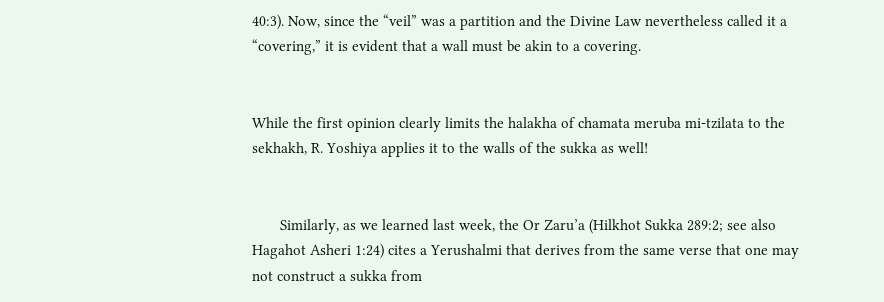40:3). Now, since the “veil” was a partition and the Divine Law nevertheless called it a “covering,” it is evident that a wall must be akin to a covering.


While the first opinion clearly limits the halakha of chamata meruba mi-tzilata to the sekhakh, R. Yoshiya applies it to the walls of the sukka as well!


       Similarly, as we learned last week, the Or Zaru’a (Hilkhot Sukka 289:2; see also Hagahot Asheri 1:24) cites a Yerushalmi that derives from the same verse that one may not construct a sukka from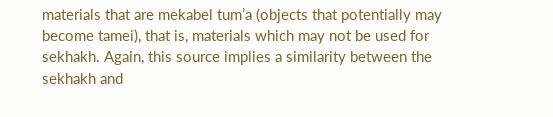materials that are mekabel tum’a (objects that potentially may become tamei), that is, materials which may not be used for sekhakh. Again, this source implies a similarity between the sekhakh and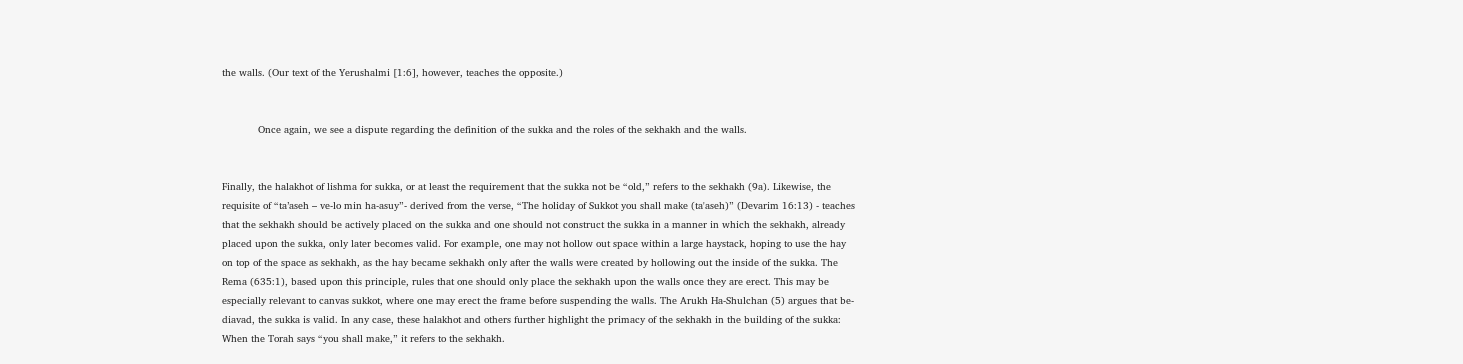the walls. (Our text of the Yerushalmi [1:6], however, teaches the opposite.)


            Once again, we see a dispute regarding the definition of the sukka and the roles of the sekhakh and the walls.


Finally, the halakhot of lishma for sukka, or at least the requirement that the sukka not be “old,” refers to the sekhakh (9a). Likewise, the requisite of “ta’aseh – ve-lo min ha-asuy”- derived from the verse, “The holiday of Sukkot you shall make (ta'aseh)” (Devarim 16:13) - teaches that the sekhakh should be actively placed on the sukka and one should not construct the sukka in a manner in which the sekhakh, already placed upon the sukka, only later becomes valid. For example, one may not hollow out space within a large haystack, hoping to use the hay on top of the space as sekhakh, as the hay became sekhakh only after the walls were created by hollowing out the inside of the sukka. The Rema (635:1), based upon this principle, rules that one should only place the sekhakh upon the walls once they are erect. This may be especially relevant to canvas sukkot, where one may erect the frame before suspending the walls. The Arukh Ha-Shulchan (5) argues that be-diavad, the sukka is valid. In any case, these halakhot and others further highlight the primacy of the sekhakh in the building of the sukka: When the Torah says “you shall make,” it refers to the sekhakh.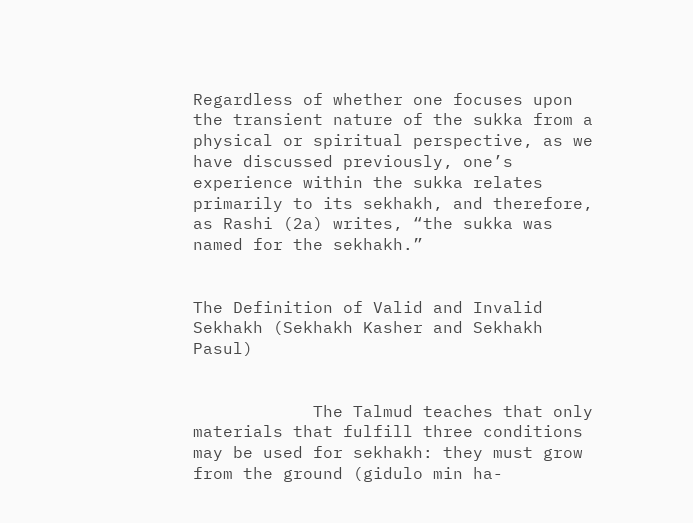Regardless of whether one focuses upon the transient nature of the sukka from a physical or spiritual perspective, as we have discussed previously, one’s experience within the sukka relates primarily to its sekhakh, and therefore, as Rashi (2a) writes, “the sukka was named for the sekhakh.”


The Definition of Valid and Invalid Sekhakh (Sekhakh Kasher and Sekhakh Pasul)


            The Talmud teaches that only materials that fulfill three conditions may be used for sekhakh: they must grow from the ground (gidulo min ha-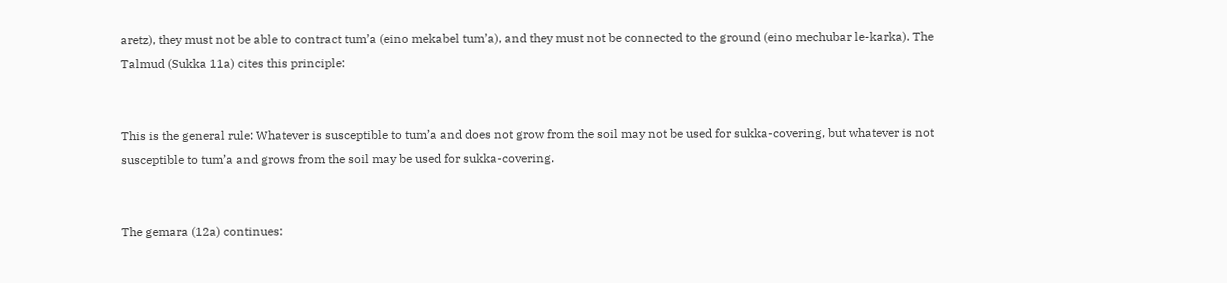aretz), they must not be able to contract tum’a (eino mekabel tum’a), and they must not be connected to the ground (eino mechubar le-karka). The Talmud (Sukka 11a) cites this principle:


This is the general rule: Whatever is susceptible to tum’a and does not grow from the soil may not be used for sukka-covering, but whatever is not susceptible to tum’a and grows from the soil may be used for sukka-covering.


The gemara (12a) continues: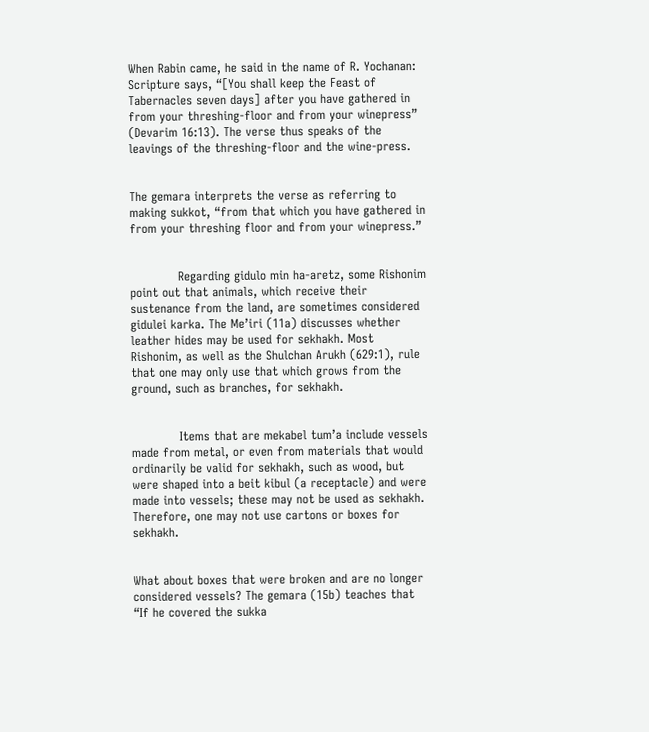When Rabin came, he said in the name of R. Yochanan: Scripture says, “[You shall keep the Feast of Tabernacles seven days] after you have gathered in from your threshing-floor and from your winepress” (Devarim 16:13). The verse thus speaks of the leavings of the threshing-floor and the wine-press.


The gemara interprets the verse as referring to making sukkot, “from that which you have gathered in from your threshing floor and from your winepress.”


            Regarding gidulo min ha-aretz, some Rishonim point out that animals, which receive their sustenance from the land, are sometimes considered gidulei karka. The Me’iri (11a) discusses whether leather hides may be used for sekhakh. Most Rishonim, as well as the Shulchan Arukh (629:1), rule that one may only use that which grows from the ground, such as branches, for sekhakh.


            Items that are mekabel tum’a include vessels made from metal, or even from materials that would ordinarily be valid for sekhakh, such as wood, but were shaped into a beit kibul (a receptacle) and were made into vessels; these may not be used as sekhakh. Therefore, one may not use cartons or boxes for sekhakh.


What about boxes that were broken and are no longer considered vessels? The gemara (15b) teaches that “If he covered the sukka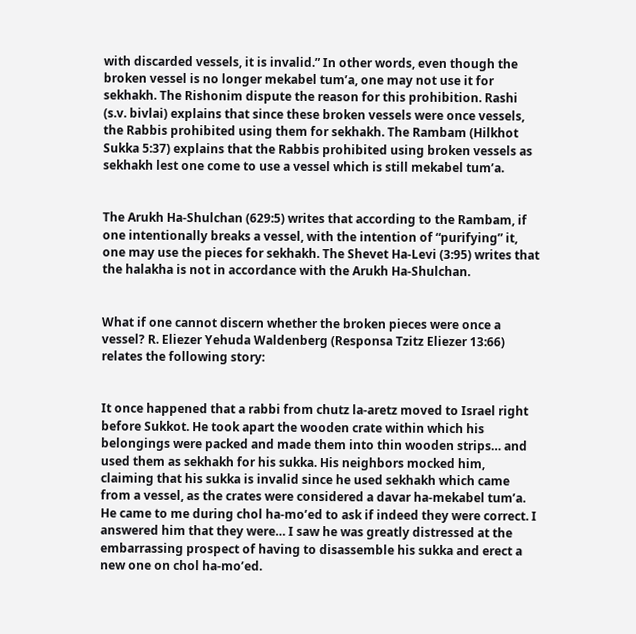with discarded vessels, it is invalid.” In other words, even though the broken vessel is no longer mekabel tum’a, one may not use it for sekhakh. The Rishonim dispute the reason for this prohibition. Rashi (s.v. bivlai) explains that since these broken vessels were once vessels, the Rabbis prohibited using them for sekhakh. The Rambam (Hilkhot Sukka 5:37) explains that the Rabbis prohibited using broken vessels as sekhakh lest one come to use a vessel which is still mekabel tum’a.


The Arukh Ha-Shulchan (629:5) writes that according to the Rambam, if one intentionally breaks a vessel, with the intention of “purifying” it, one may use the pieces for sekhakh. The Shevet Ha-Levi (3:95) writes that the halakha is not in accordance with the Arukh Ha-Shulchan.


What if one cannot discern whether the broken pieces were once a vessel? R. Eliezer Yehuda Waldenberg (Responsa Tzitz Eliezer 13:66) relates the following story:


It once happened that a rabbi from chutz la-aretz moved to Israel right before Sukkot. He took apart the wooden crate within which his belongings were packed and made them into thin wooden strips… and used them as sekhakh for his sukka. His neighbors mocked him, claiming that his sukka is invalid since he used sekhakh which came from a vessel, as the crates were considered a davar ha-mekabel tum’a. He came to me during chol ha-mo’ed to ask if indeed they were correct. I answered him that they were… I saw he was greatly distressed at the embarrassing prospect of having to disassemble his sukka and erect a new one on chol ha-mo’ed.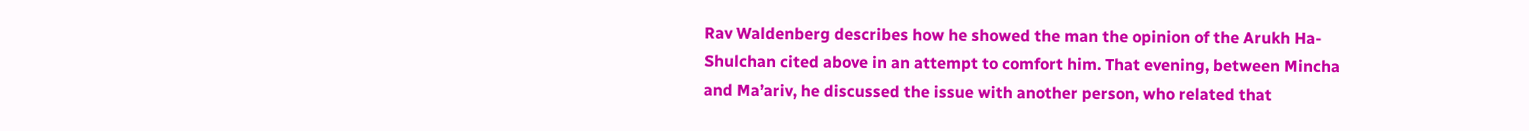Rav Waldenberg describes how he showed the man the opinion of the Arukh Ha-Shulchan cited above in an attempt to comfort him. That evening, between Mincha and Ma’ariv, he discussed the issue with another person, who related that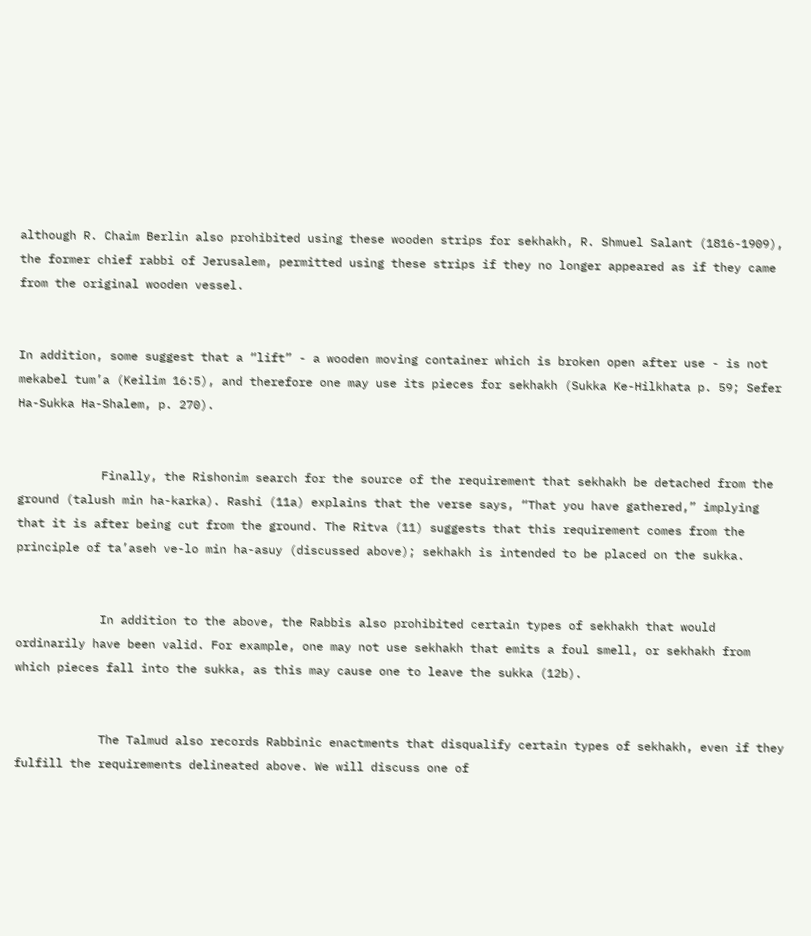although R. Chaim Berlin also prohibited using these wooden strips for sekhakh, R. Shmuel Salant (1816-1909), the former chief rabbi of Jerusalem, permitted using these strips if they no longer appeared as if they came from the original wooden vessel.


In addition, some suggest that a “lift” - a wooden moving container which is broken open after use - is not mekabel tum’a (Keilim 16:5), and therefore one may use its pieces for sekhakh (Sukka Ke-Hilkhata p. 59; Sefer Ha-Sukka Ha-Shalem, p. 270).


            Finally, the Rishonim search for the source of the requirement that sekhakh be detached from the ground (talush min ha-karka). Rashi (11a) explains that the verse says, “That you have gathered,” implying that it is after being cut from the ground. The Ritva (11) suggests that this requirement comes from the principle of ta’aseh ve-lo min ha-asuy (discussed above); sekhakh is intended to be placed on the sukka.


            In addition to the above, the Rabbis also prohibited certain types of sekhakh that would ordinarily have been valid. For example, one may not use sekhakh that emits a foul smell, or sekhakh from which pieces fall into the sukka, as this may cause one to leave the sukka (12b).


            The Talmud also records Rabbinic enactments that disqualify certain types of sekhakh, even if they fulfill the requirements delineated above. We will discuss one of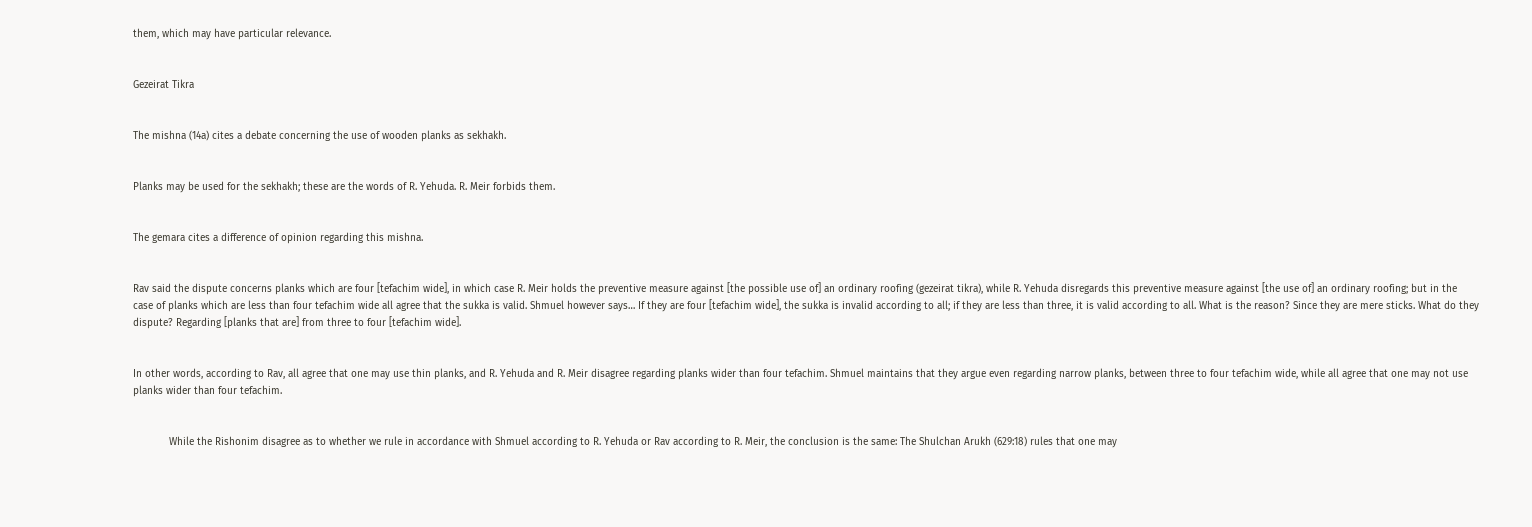them, which may have particular relevance.


Gezeirat Tikra


The mishna (14a) cites a debate concerning the use of wooden planks as sekhakh.


Planks may be used for the sekhakh; these are the words of R. Yehuda. R. Meir forbids them.


The gemara cites a difference of opinion regarding this mishna.


Rav said the dispute concerns planks which are four [tefachim wide], in which case R. Meir holds the preventive measure against [the possible use of] an ordinary roofing (gezeirat tikra), while R. Yehuda disregards this preventive measure against [the use of] an ordinary roofing; but in the case of planks which are less than four tefachim wide all agree that the sukka is valid. Shmuel however says… If they are four [tefachim wide], the sukka is invalid according to all; if they are less than three, it is valid according to all. What is the reason? Since they are mere sticks. What do they dispute? Regarding [planks that are] from three to four [tefachim wide].


In other words, according to Rav, all agree that one may use thin planks, and R. Yehuda and R. Meir disagree regarding planks wider than four tefachim. Shmuel maintains that they argue even regarding narrow planks, between three to four tefachim wide, while all agree that one may not use planks wider than four tefachim.


            While the Rishonim disagree as to whether we rule in accordance with Shmuel according to R. Yehuda or Rav according to R. Meir, the conclusion is the same: The Shulchan Arukh (629:18) rules that one may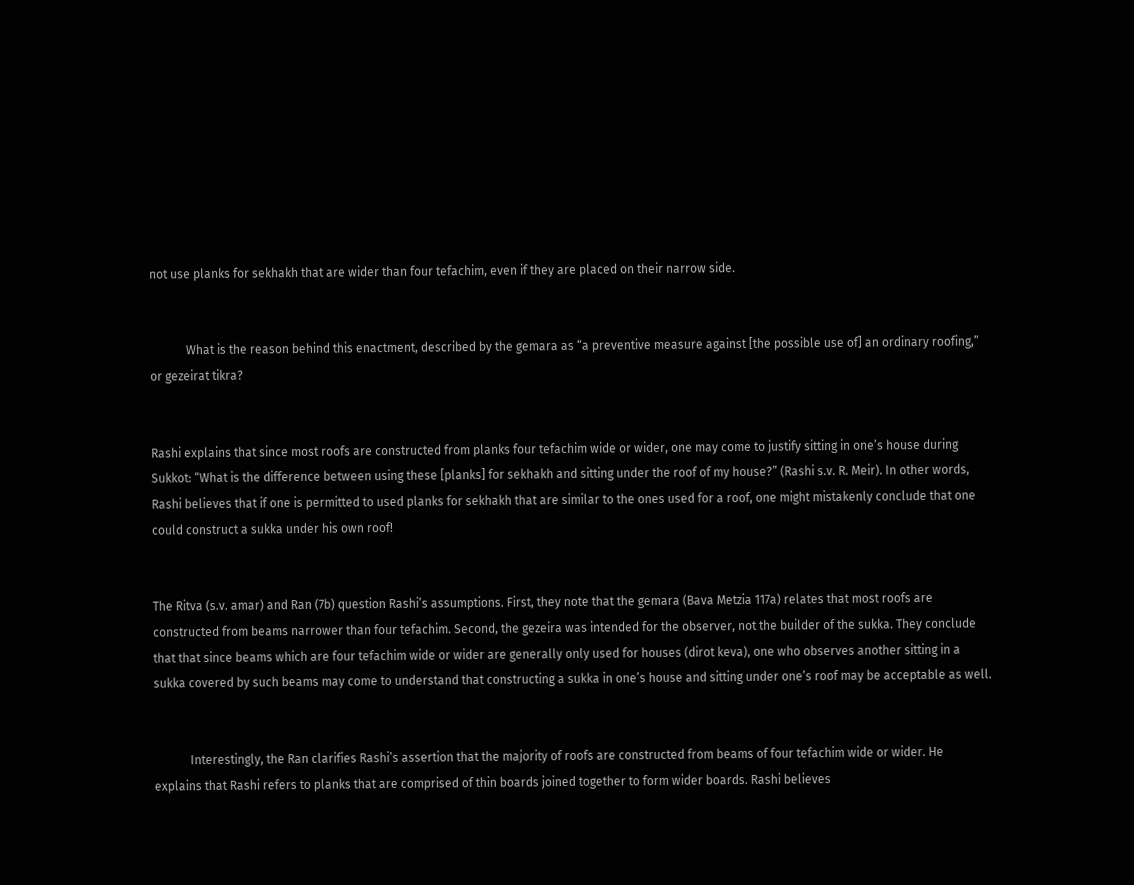not use planks for sekhakh that are wider than four tefachim, even if they are placed on their narrow side.


            What is the reason behind this enactment, described by the gemara as “a preventive measure against [the possible use of] an ordinary roofing,” or gezeirat tikra?


Rashi explains that since most roofs are constructed from planks four tefachim wide or wider, one may come to justify sitting in one’s house during Sukkot: “What is the difference between using these [planks] for sekhakh and sitting under the roof of my house?” (Rashi s.v. R. Meir). In other words, Rashi believes that if one is permitted to used planks for sekhakh that are similar to the ones used for a roof, one might mistakenly conclude that one could construct a sukka under his own roof!


The Ritva (s.v. amar) and Ran (7b) question Rashi’s assumptions. First, they note that the gemara (Bava Metzia 117a) relates that most roofs are constructed from beams narrower than four tefachim. Second, the gezeira was intended for the observer, not the builder of the sukka. They conclude that that since beams which are four tefachim wide or wider are generally only used for houses (dirot keva), one who observes another sitting in a sukka covered by such beams may come to understand that constructing a sukka in one’s house and sitting under one’s roof may be acceptable as well.


            Interestingly, the Ran clarifies Rashi’s assertion that the majority of roofs are constructed from beams of four tefachim wide or wider. He explains that Rashi refers to planks that are comprised of thin boards joined together to form wider boards. Rashi believes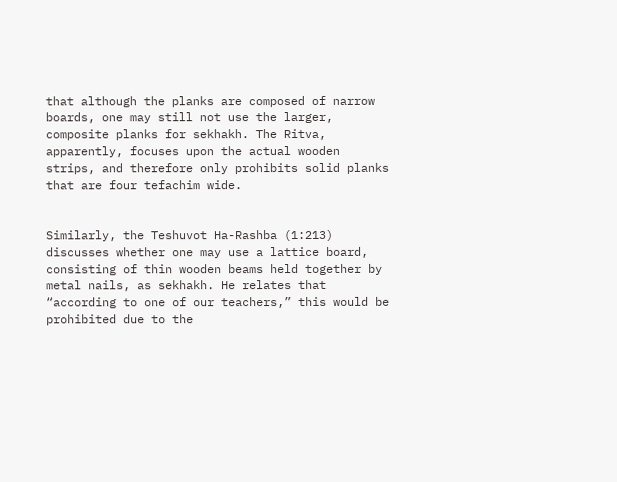that although the planks are composed of narrow boards, one may still not use the larger, composite planks for sekhakh. The Ritva, apparently, focuses upon the actual wooden strips, and therefore only prohibits solid planks that are four tefachim wide.


Similarly, the Teshuvot Ha-Rashba (1:213) discusses whether one may use a lattice board, consisting of thin wooden beams held together by metal nails, as sekhakh. He relates that “according to one of our teachers,” this would be prohibited due to the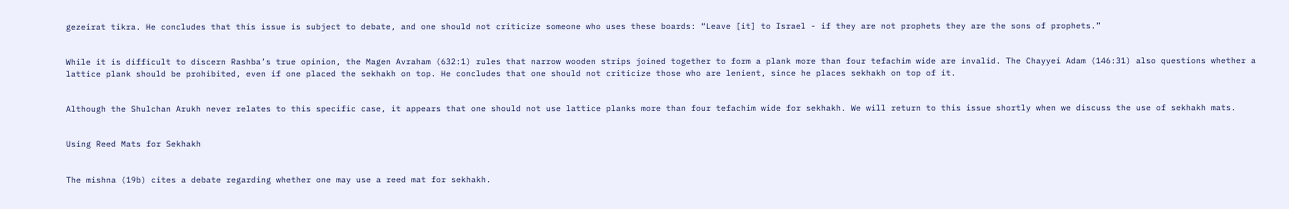gezeirat tikra. He concludes that this issue is subject to debate, and one should not criticize someone who uses these boards: “Leave [it] to Israel - if they are not prophets they are the sons of prophets.”


While it is difficult to discern Rashba’s true opinion, the Magen Avraham (632:1) rules that narrow wooden strips joined together to form a plank more than four tefachim wide are invalid. The Chayyei Adam (146:31) also questions whether a lattice plank should be prohibited, even if one placed the sekhakh on top. He concludes that one should not criticize those who are lenient, since he places sekhakh on top of it.


Although the Shulchan Arukh never relates to this specific case, it appears that one should not use lattice planks more than four tefachim wide for sekhakh. We will return to this issue shortly when we discuss the use of sekhakh mats.


Using Reed Mats for Sekhakh


The mishna (19b) cites a debate regarding whether one may use a reed mat for sekhakh.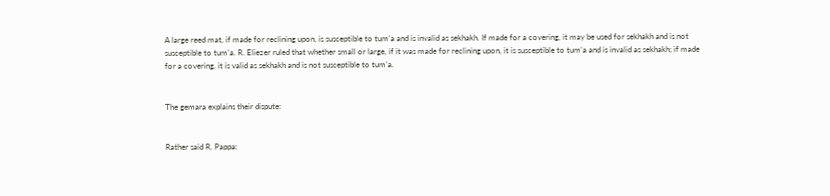A large reed mat, if made for reclining upon, is susceptible to tum’a and is invalid as sekhakh. If made for a covering, it may be used for sekhakh and is not susceptible to tum’a. R. Eliezer ruled that whether small or large, if it was made for reclining upon, it is susceptible to tum’a and is invalid as sekhakh; if made for a covering, it is valid as sekhakh and is not susceptible to tum’a.


The gemara explains their dispute:


Rather said R. Pappa: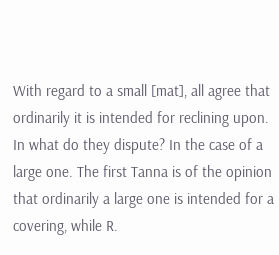With regard to a small [mat], all agree that ordinarily it is intended for reclining upon. In what do they dispute? In the case of a large one. The first Tanna is of the opinion that ordinarily a large one is intended for a covering, while R.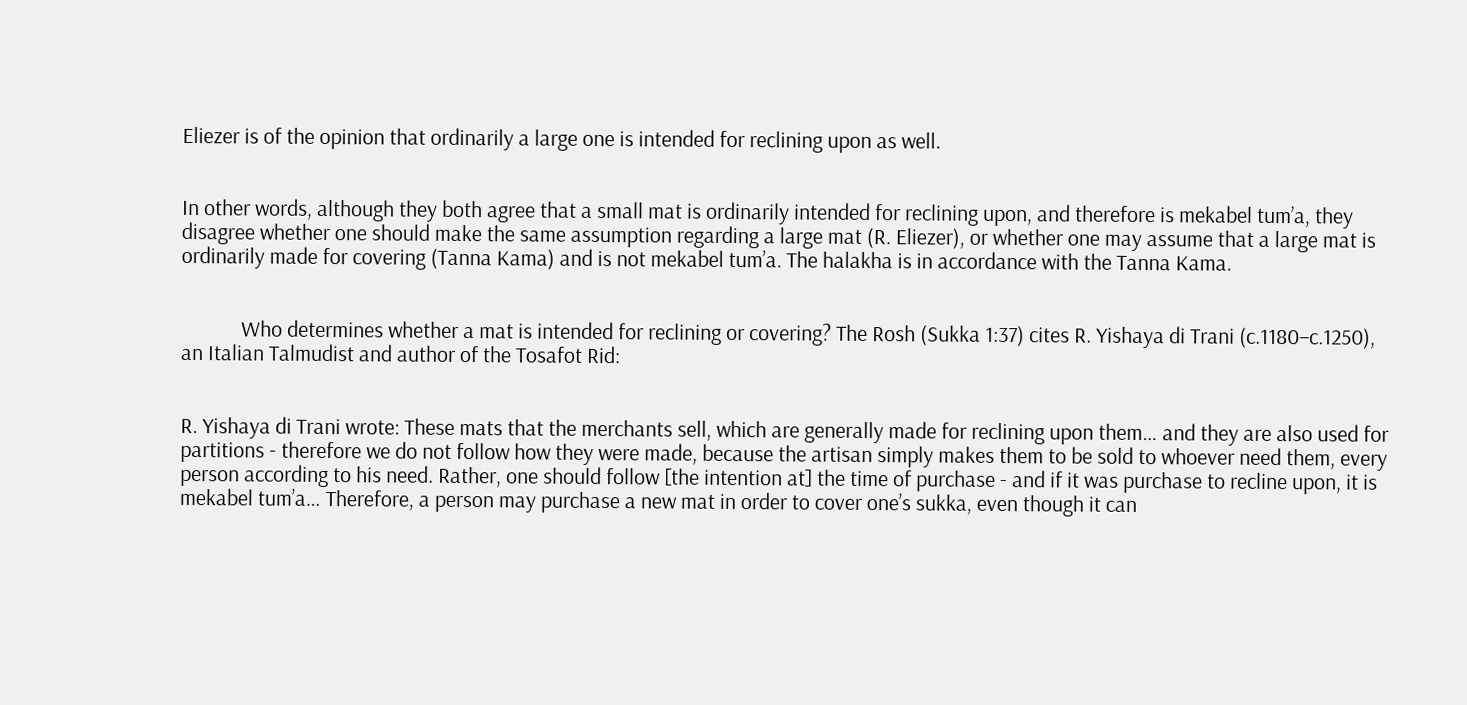Eliezer is of the opinion that ordinarily a large one is intended for reclining upon as well.


In other words, although they both agree that a small mat is ordinarily intended for reclining upon, and therefore is mekabel tum’a, they disagree whether one should make the same assumption regarding a large mat (R. Eliezer), or whether one may assume that a large mat is ordinarily made for covering (Tanna Kama) and is not mekabel tum’a. The halakha is in accordance with the Tanna Kama.


            Who determines whether a mat is intended for reclining or covering? The Rosh (Sukka 1:37) cites R. Yishaya di Trani (c.1180–c.1250), an Italian Talmudist and author of the Tosafot Rid:


R. Yishaya di Trani wrote: These mats that the merchants sell, which are generally made for reclining upon them… and they are also used for partitions - therefore we do not follow how they were made, because the artisan simply makes them to be sold to whoever need them, every person according to his need. Rather, one should follow [the intention at] the time of purchase - and if it was purchase to recline upon, it is mekabel tum’a… Therefore, a person may purchase a new mat in order to cover one’s sukka, even though it can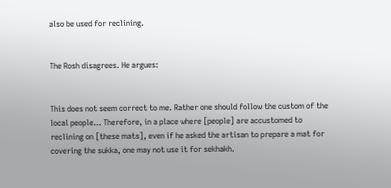also be used for reclining.


The Rosh disagrees. He argues:


This does not seem correct to me. Rather one should follow the custom of the local people… Therefore, in a place where [people] are accustomed to reclining on [these mats], even if he asked the artisan to prepare a mat for covering the sukka, one may not use it for sekhakh.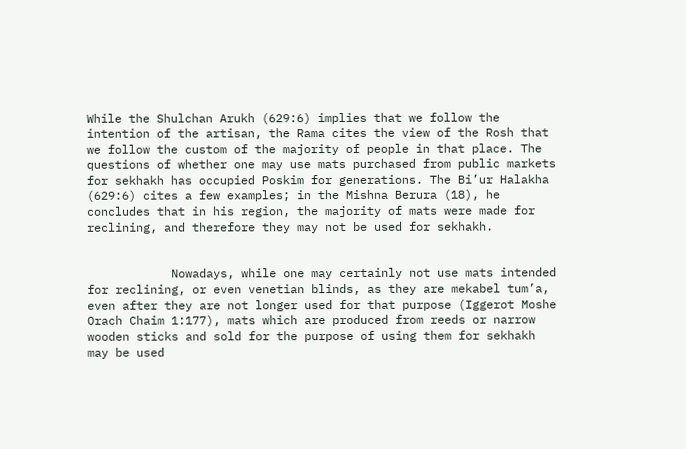While the Shulchan Arukh (629:6) implies that we follow the intention of the artisan, the Rama cites the view of the Rosh that we follow the custom of the majority of people in that place. The questions of whether one may use mats purchased from public markets for sekhakh has occupied Poskim for generations. The Bi’ur Halakha (629:6) cites a few examples; in the Mishna Berura (18), he concludes that in his region, the majority of mats were made for reclining, and therefore they may not be used for sekhakh.


            Nowadays, while one may certainly not use mats intended for reclining, or even venetian blinds, as they are mekabel tum’a, even after they are not longer used for that purpose (Iggerot Moshe Orach Chaim 1:177), mats which are produced from reeds or narrow wooden sticks and sold for the purpose of using them for sekhakh may be used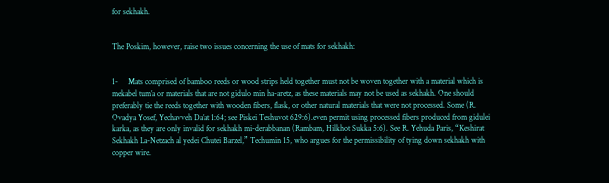for sekhakh.


The Poskim, however, raise two issues concerning the use of mats for sekhakh:


1-     Mats comprised of bamboo reeds or wood strips held together must not be woven together with a material which is mekabel tum’a or materials that are not gidulo min ha-aretz, as these materials may not be used as sekhakh. One should preferably tie the reeds together with wooden fibers, flask, or other natural materials that were not processed. Some (R. Ovadya Yosef, Yechavveh Da’at 1:64; see Piskei Teshuvot 629:6).even permit using processed fibers produced from gidulei karka, as they are only invalid for sekhakh mi-derabbanan (Rambam, Hilkhot Sukka 5:6). See R. Yehuda Paris, “Keshirat Sekhakh La-Netzach al yedei Chutei Barzel,” Techumin 15, who argues for the permissibility of tying down sekhakh with copper wire.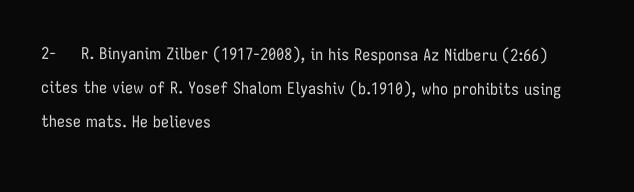2-     R. Binyanim Zilber (1917-2008), in his Responsa Az Nidberu (2:66) cites the view of R. Yosef Shalom Elyashiv (b.1910), who prohibits using these mats. He believes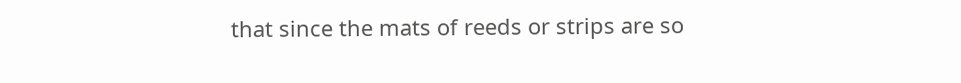that since the mats of reeds or strips are so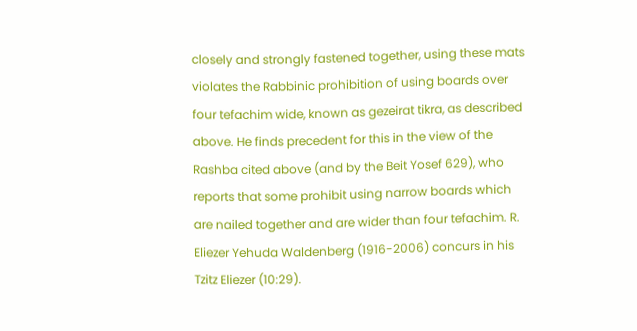closely and strongly fastened together, using these mats violates the Rabbinic prohibition of using boards over four tefachim wide, known as gezeirat tikra, as described above. He finds precedent for this in the view of the Rashba cited above (and by the Beit Yosef 629), who reports that some prohibit using narrow boards which are nailed together and are wider than four tefachim. R. Eliezer Yehuda Waldenberg (1916-2006) concurs in his Tzitz Eliezer (10:29).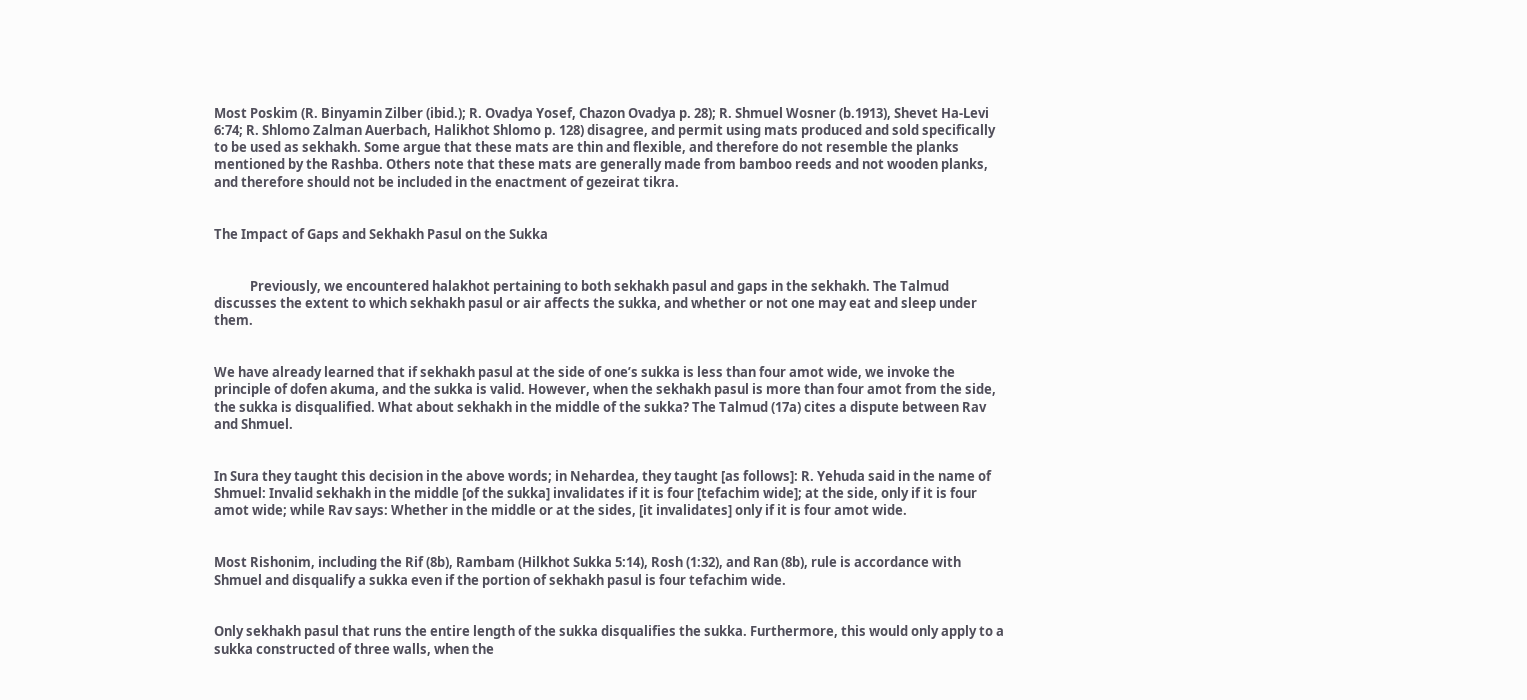Most Poskim (R. Binyamin Zilber (ibid.); R. Ovadya Yosef, Chazon Ovadya p. 28); R. Shmuel Wosner (b.1913), Shevet Ha-Levi 6:74; R. Shlomo Zalman Auerbach, Halikhot Shlomo p. 128) disagree, and permit using mats produced and sold specifically to be used as sekhakh. Some argue that these mats are thin and flexible, and therefore do not resemble the planks mentioned by the Rashba. Others note that these mats are generally made from bamboo reeds and not wooden planks, and therefore should not be included in the enactment of gezeirat tikra.


The Impact of Gaps and Sekhakh Pasul on the Sukka


            Previously, we encountered halakhot pertaining to both sekhakh pasul and gaps in the sekhakh. The Talmud discusses the extent to which sekhakh pasul or air affects the sukka, and whether or not one may eat and sleep under them.


We have already learned that if sekhakh pasul at the side of one’s sukka is less than four amot wide, we invoke the principle of dofen akuma, and the sukka is valid. However, when the sekhakh pasul is more than four amot from the side, the sukka is disqualified. What about sekhakh in the middle of the sukka? The Talmud (17a) cites a dispute between Rav and Shmuel.


In Sura they taught this decision in the above words; in Nehardea, they taught [as follows]: R. Yehuda said in the name of Shmuel: Invalid sekhakh in the middle [of the sukka] invalidates if it is four [tefachim wide]; at the side, only if it is four amot wide; while Rav says: Whether in the middle or at the sides, [it invalidates] only if it is four amot wide.


Most Rishonim, including the Rif (8b), Rambam (Hilkhot Sukka 5:14), Rosh (1:32), and Ran (8b), rule is accordance with Shmuel and disqualify a sukka even if the portion of sekhakh pasul is four tefachim wide.


Only sekhakh pasul that runs the entire length of the sukka disqualifies the sukka. Furthermore, this would only apply to a sukka constructed of three walls, when the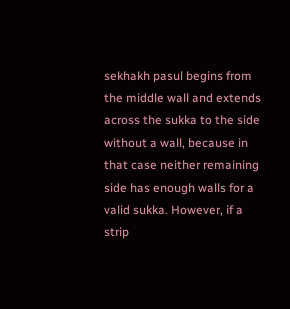sekhakh pasul begins from the middle wall and extends across the sukka to the side without a wall, because in that case neither remaining side has enough walls for a valid sukka. However, if a strip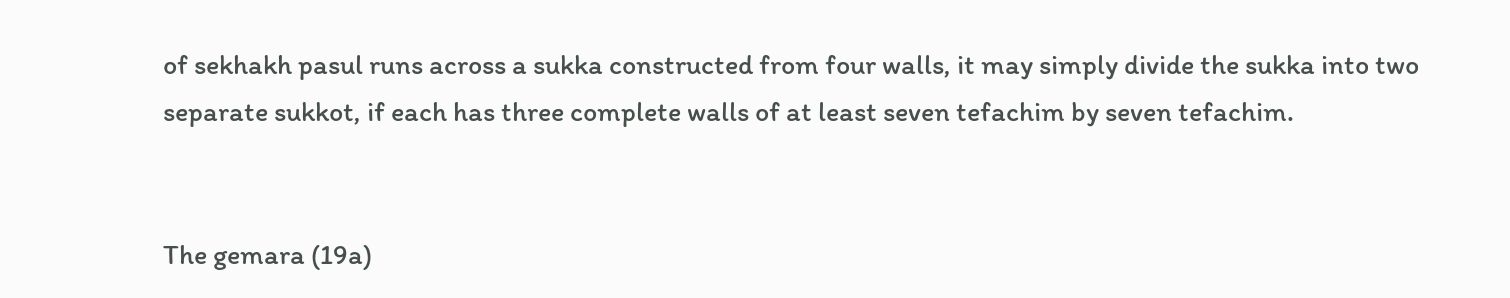of sekhakh pasul runs across a sukka constructed from four walls, it may simply divide the sukka into two separate sukkot, if each has three complete walls of at least seven tefachim by seven tefachim.


The gemara (19a)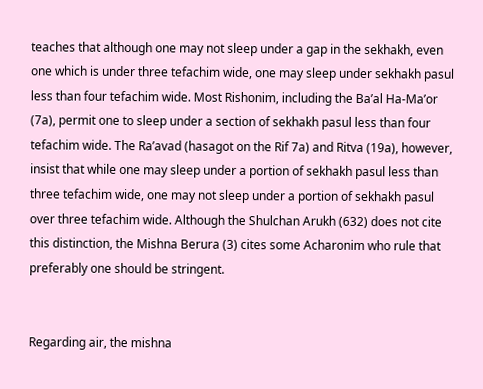teaches that although one may not sleep under a gap in the sekhakh, even one which is under three tefachim wide, one may sleep under sekhakh pasul less than four tefachim wide. Most Rishonim, including the Ba’al Ha-Ma’or (7a), permit one to sleep under a section of sekhakh pasul less than four tefachim wide. The Ra’avad (hasagot on the Rif 7a) and Ritva (19a), however, insist that while one may sleep under a portion of sekhakh pasul less than three tefachim wide, one may not sleep under a portion of sekhakh pasul over three tefachim wide. Although the Shulchan Arukh (632) does not cite this distinction, the Mishna Berura (3) cites some Acharonim who rule that preferably one should be stringent.


Regarding air, the mishna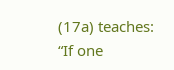(17a) teaches: “If one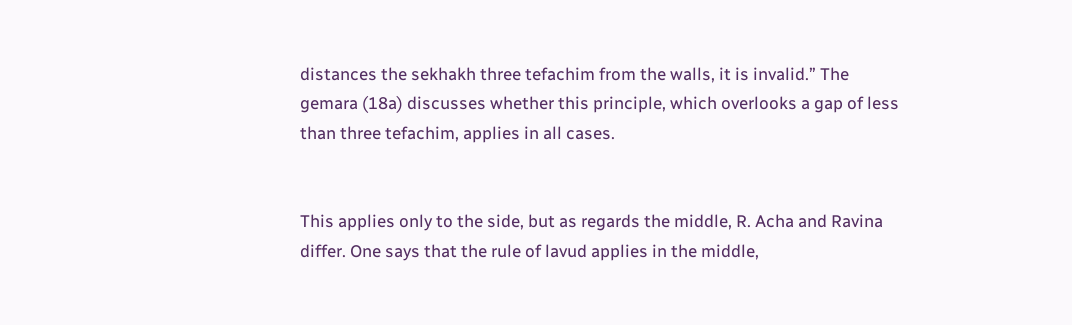distances the sekhakh three tefachim from the walls, it is invalid.” The gemara (18a) discusses whether this principle, which overlooks a gap of less than three tefachim, applies in all cases.


This applies only to the side, but as regards the middle, R. Acha and Ravina differ. One says that the rule of lavud applies in the middle,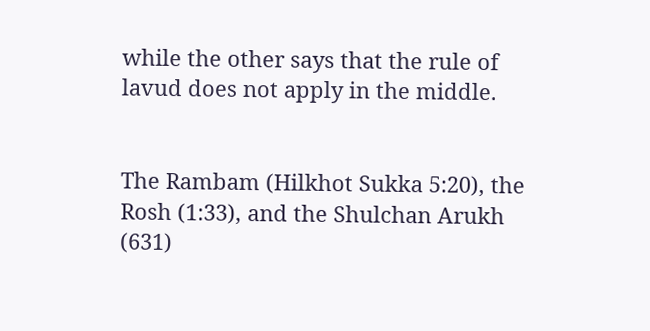while the other says that the rule of lavud does not apply in the middle.


The Rambam (Hilkhot Sukka 5:20), the Rosh (1:33), and the Shulchan Arukh (631)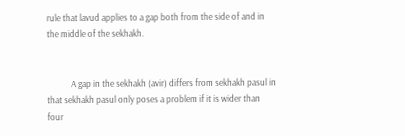rule that lavud applies to a gap both from the side of and in the middle of the sekhakh.


            A gap in the sekhakh (avir) differs from sekhakh pasul in that sekhakh pasul only poses a problem if it is wider than four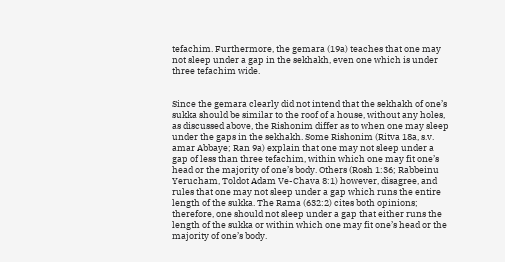tefachim. Furthermore, the gemara (19a) teaches that one may not sleep under a gap in the sekhakh, even one which is under three tefachim wide.


Since the gemara clearly did not intend that the sekhakh of one’s sukka should be similar to the roof of a house, without any holes, as discussed above, the Rishonim differ as to when one may sleep under the gaps in the sekhakh. Some Rishonim (Ritva 18a, s.v. amar Abbaye; Ran 9a) explain that one may not sleep under a gap of less than three tefachim, within which one may fit one’s head or the majority of one’s body. Others (Rosh 1:36; Rabbeinu Yerucham, Toldot Adam Ve-Chava 8:1) however, disagree, and rules that one may not sleep under a gap which runs the entire length of the sukka. The Rama (632:2) cites both opinions; therefore, one should not sleep under a gap that either runs the length of the sukka or within which one may fit one’s head or the majority of one’s body.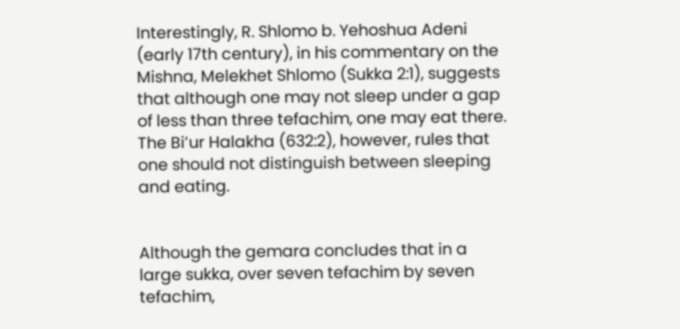Interestingly, R. Shlomo b. Yehoshua Adeni (early 17th century), in his commentary on the Mishna, Melekhet Shlomo (Sukka 2:1), suggests that although one may not sleep under a gap of less than three tefachim, one may eat there. The Bi’ur Halakha (632:2), however, rules that one should not distinguish between sleeping and eating.


Although the gemara concludes that in a large sukka, over seven tefachim by seven tefachim,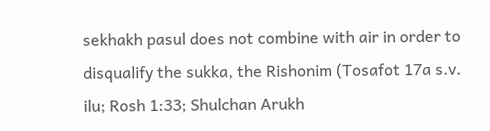sekhakh pasul does not combine with air in order to disqualify the sukka, the Rishonim (Tosafot 17a s.v. ilu; Rosh 1:33; Shulchan Arukh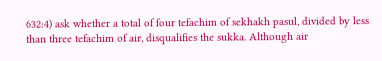632:4) ask whether a total of four tefachim of sekhakh pasul, divided by less than three tefachim of air, disqualifies the sukka. Although air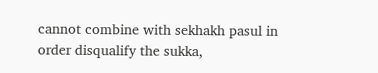cannot combine with sekhakh pasul in order disqualify the sukka,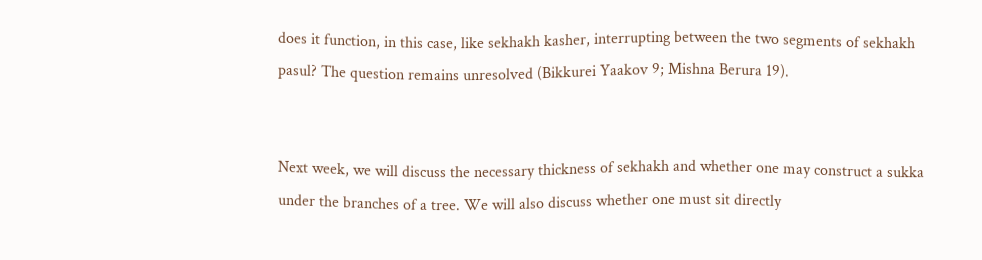does it function, in this case, like sekhakh kasher, interrupting between the two segments of sekhakh pasul? The question remains unresolved (Bikkurei Yaakov 9; Mishna Berura 19).


Next week, we will discuss the necessary thickness of sekhakh and whether one may construct a sukka under the branches of a tree. We will also discuss whether one must sit directly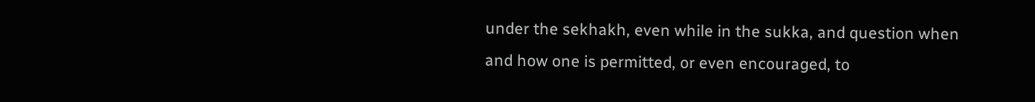under the sekhakh, even while in the sukka, and question when and how one is permitted, or even encouraged, to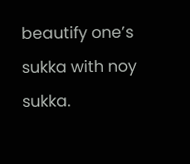beautify one’s sukka with noy sukka.